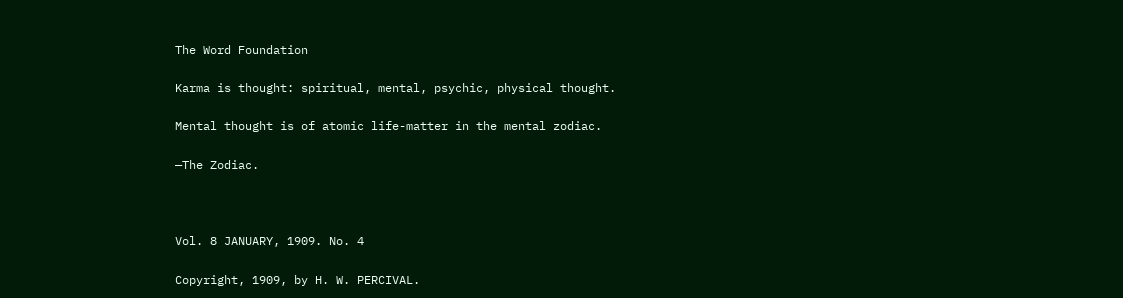The Word Foundation

Karma is thought: spiritual, mental, psychic, physical thought.

Mental thought is of atomic life-matter in the mental zodiac.

—The Zodiac.



Vol. 8 JANUARY, 1909. No. 4

Copyright, 1909, by H. W. PERCIVAL.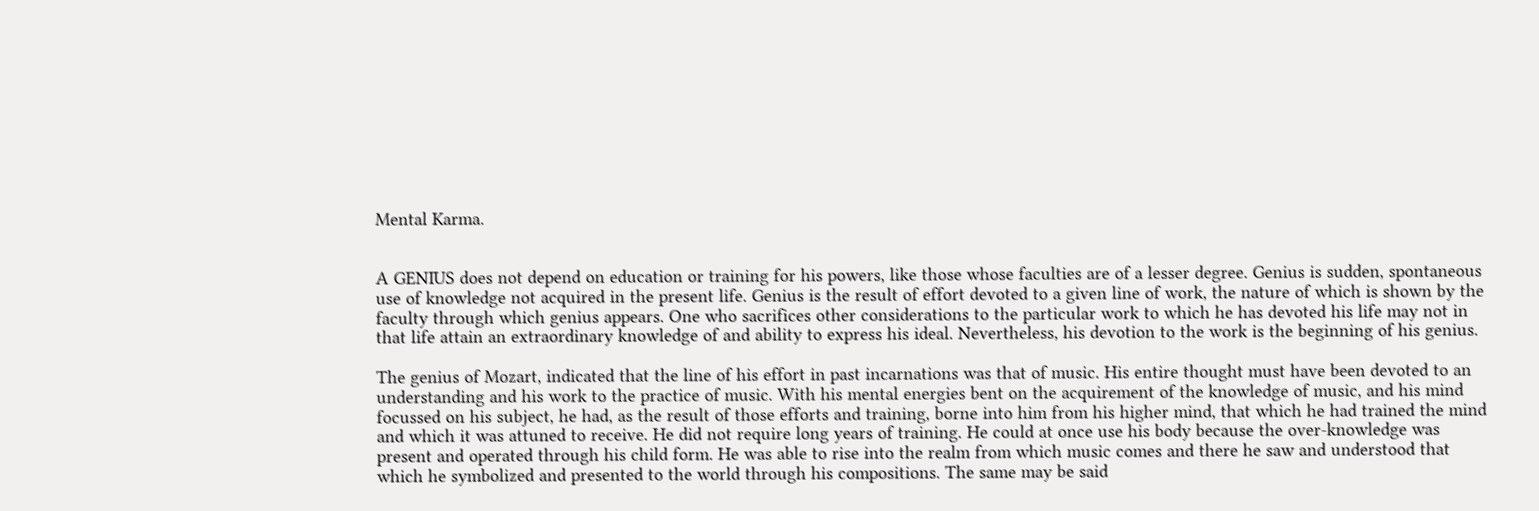Mental Karma.


A GENIUS does not depend on education or training for his powers, like those whose faculties are of a lesser degree. Genius is sudden, spontaneous use of knowledge not acquired in the present life. Genius is the result of effort devoted to a given line of work, the nature of which is shown by the faculty through which genius appears. One who sacrifices other considerations to the particular work to which he has devoted his life may not in that life attain an extraordinary knowledge of and ability to express his ideal. Nevertheless, his devotion to the work is the beginning of his genius.

The genius of Mozart, indicated that the line of his effort in past incarnations was that of music. His entire thought must have been devoted to an understanding and his work to the practice of music. With his mental energies bent on the acquirement of the knowledge of music, and his mind focussed on his subject, he had, as the result of those efforts and training, borne into him from his higher mind, that which he had trained the mind and which it was attuned to receive. He did not require long years of training. He could at once use his body because the over-knowledge was present and operated through his child form. He was able to rise into the realm from which music comes and there he saw and understood that which he symbolized and presented to the world through his compositions. The same may be said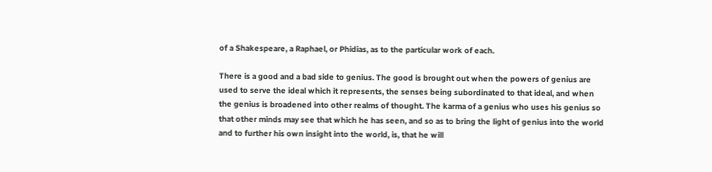of a Shakespeare, a Raphael, or Phidias, as to the particular work of each.

There is a good and a bad side to genius. The good is brought out when the powers of genius are used to serve the ideal which it represents, the senses being subordinated to that ideal, and when the genius is broadened into other realms of thought. The karma of a genius who uses his genius so that other minds may see that which he has seen, and so as to bring the light of genius into the world and to further his own insight into the world, is, that he will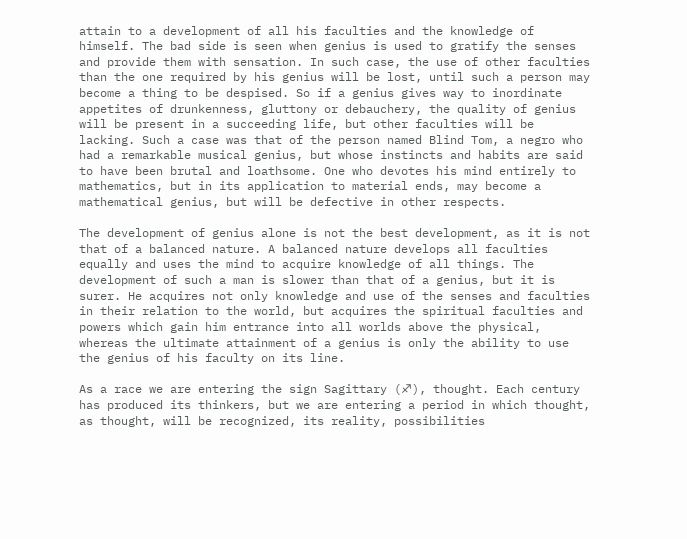attain to a development of all his faculties and the knowledge of himself. The bad side is seen when genius is used to gratify the senses and provide them with sensation. In such case, the use of other faculties than the one required by his genius will be lost, until such a person may become a thing to be despised. So if a genius gives way to inordinate appetites of drunkenness, gluttony or debauchery, the quality of genius will be present in a succeeding life, but other faculties will be lacking. Such a case was that of the person named Blind Tom, a negro who had a remarkable musical genius, but whose instincts and habits are said to have been brutal and loathsome. One who devotes his mind entirely to mathematics, but in its application to material ends, may become a mathematical genius, but will be defective in other respects.

The development of genius alone is not the best development, as it is not that of a balanced nature. A balanced nature develops all faculties equally and uses the mind to acquire knowledge of all things. The development of such a man is slower than that of a genius, but it is surer. He acquires not only knowledge and use of the senses and faculties in their relation to the world, but acquires the spiritual faculties and powers which gain him entrance into all worlds above the physical, whereas the ultimate attainment of a genius is only the ability to use the genius of his faculty on its line.

As a race we are entering the sign Sagittary (♐), thought. Each century has produced its thinkers, but we are entering a period in which thought, as thought, will be recognized, its reality, possibilities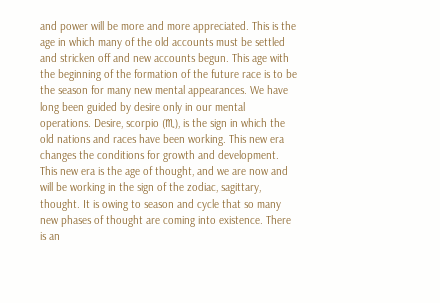and power will be more and more appreciated. This is the age in which many of the old accounts must be settled and stricken off and new accounts begun. This age with the beginning of the formation of the future race is to be the season for many new mental appearances. We have long been guided by desire only in our mental operations. Desire, scorpio (♏), is the sign in which the old nations and races have been working. This new era changes the conditions for growth and development. This new era is the age of thought, and we are now and will be working in the sign of the zodiac, sagittary, thought. It is owing to season and cycle that so many new phases of thought are coming into existence. There is an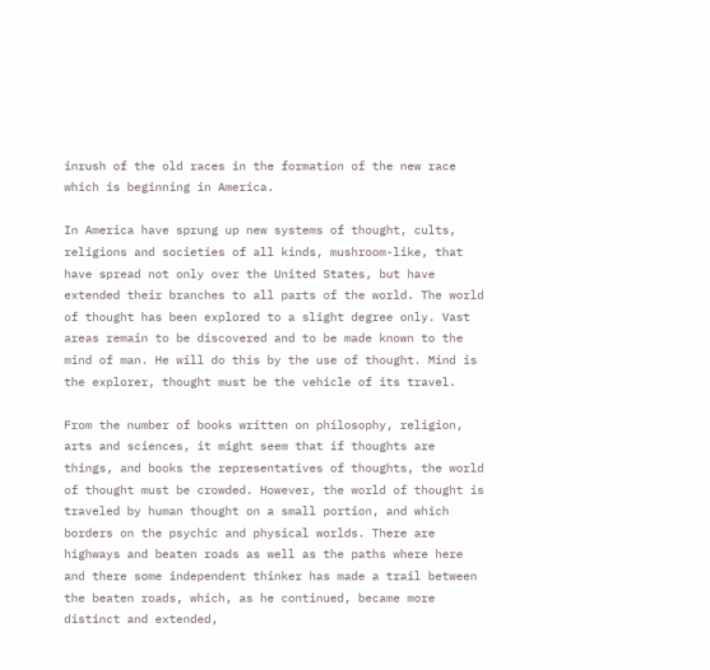inrush of the old races in the formation of the new race which is beginning in America.

In America have sprung up new systems of thought, cults, religions and societies of all kinds, mushroom-like, that have spread not only over the United States, but have extended their branches to all parts of the world. The world of thought has been explored to a slight degree only. Vast areas remain to be discovered and to be made known to the mind of man. He will do this by the use of thought. Mind is the explorer, thought must be the vehicle of its travel.

From the number of books written on philosophy, religion, arts and sciences, it might seem that if thoughts are things, and books the representatives of thoughts, the world of thought must be crowded. However, the world of thought is traveled by human thought on a small portion, and which borders on the psychic and physical worlds. There are highways and beaten roads as well as the paths where here and there some independent thinker has made a trail between the beaten roads, which, as he continued, became more distinct and extended,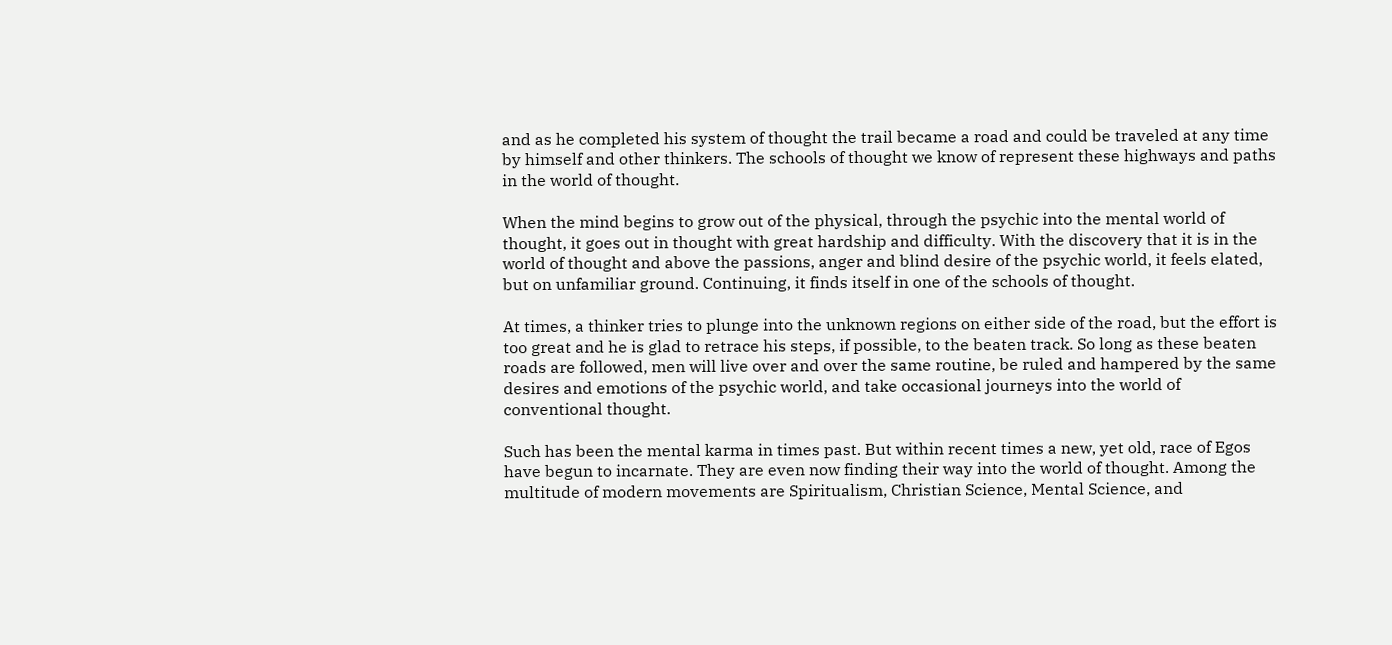and as he completed his system of thought the trail became a road and could be traveled at any time by himself and other thinkers. The schools of thought we know of represent these highways and paths in the world of thought.

When the mind begins to grow out of the physical, through the psychic into the mental world of thought, it goes out in thought with great hardship and difficulty. With the discovery that it is in the world of thought and above the passions, anger and blind desire of the psychic world, it feels elated, but on unfamiliar ground. Continuing, it finds itself in one of the schools of thought.

At times, a thinker tries to plunge into the unknown regions on either side of the road, but the effort is too great and he is glad to retrace his steps, if possible, to the beaten track. So long as these beaten roads are followed, men will live over and over the same routine, be ruled and hampered by the same desires and emotions of the psychic world, and take occasional journeys into the world of conventional thought.

Such has been the mental karma in times past. But within recent times a new, yet old, race of Egos have begun to incarnate. They are even now finding their way into the world of thought. Among the multitude of modern movements are Spiritualism, Christian Science, Mental Science, and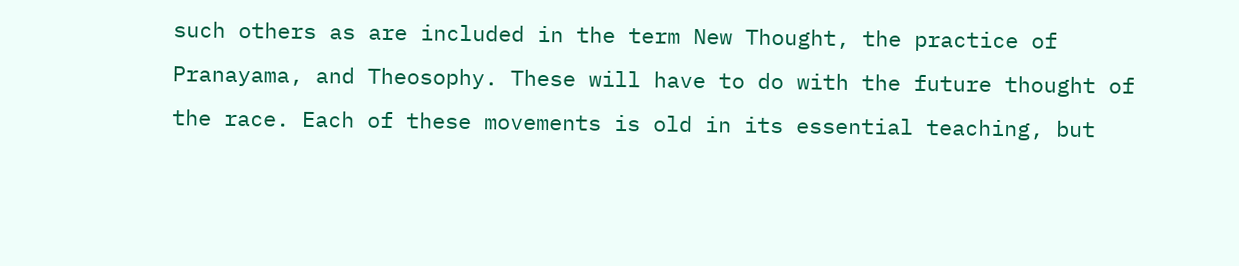such others as are included in the term New Thought, the practice of Pranayama, and Theosophy. These will have to do with the future thought of the race. Each of these movements is old in its essential teaching, but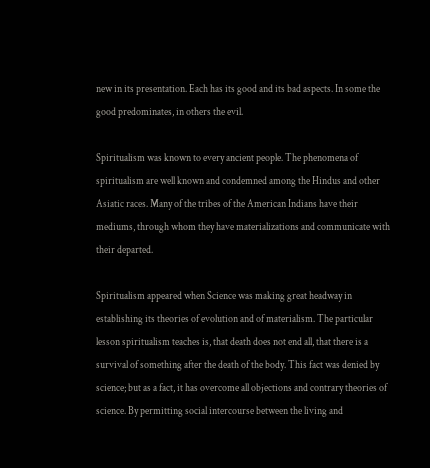new in its presentation. Each has its good and its bad aspects. In some the good predominates, in others the evil.

Spiritualism was known to every ancient people. The phenomena of spiritualism are well known and condemned among the Hindus and other Asiatic races. Many of the tribes of the American Indians have their mediums, through whom they have materializations and communicate with their departed.

Spiritualism appeared when Science was making great headway in establishing its theories of evolution and of materialism. The particular lesson spiritualism teaches is, that death does not end all, that there is a survival of something after the death of the body. This fact was denied by science; but as a fact, it has overcome all objections and contrary theories of science. By permitting social intercourse between the living and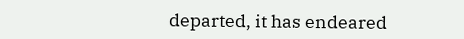departed, it has endeared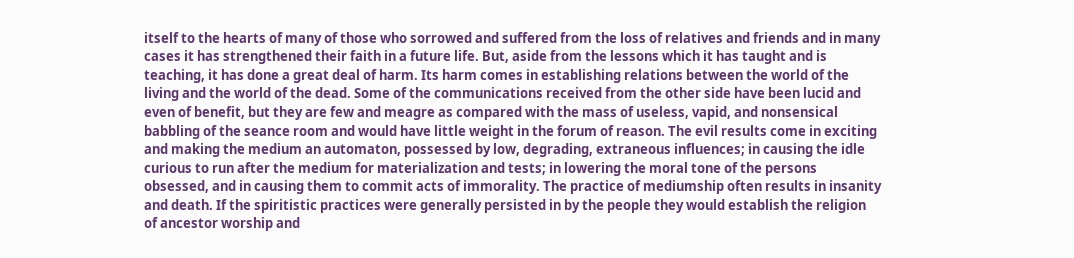itself to the hearts of many of those who sorrowed and suffered from the loss of relatives and friends and in many cases it has strengthened their faith in a future life. But, aside from the lessons which it has taught and is teaching, it has done a great deal of harm. Its harm comes in establishing relations between the world of the living and the world of the dead. Some of the communications received from the other side have been lucid and even of benefit, but they are few and meagre as compared with the mass of useless, vapid, and nonsensical babbling of the seance room and would have little weight in the forum of reason. The evil results come in exciting and making the medium an automaton, possessed by low, degrading, extraneous influences; in causing the idle curious to run after the medium for materialization and tests; in lowering the moral tone of the persons obsessed, and in causing them to commit acts of immorality. The practice of mediumship often results in insanity and death. If the spiritistic practices were generally persisted in by the people they would establish the religion of ancestor worship and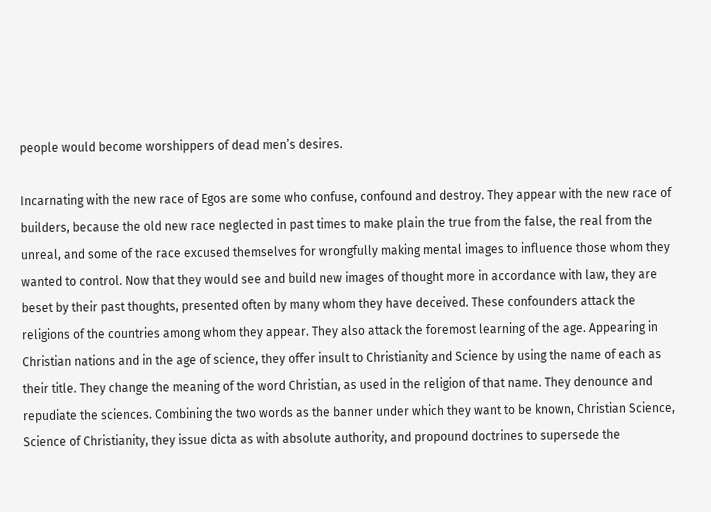people would become worshippers of dead men’s desires.

Incarnating with the new race of Egos are some who confuse, confound and destroy. They appear with the new race of builders, because the old new race neglected in past times to make plain the true from the false, the real from the unreal, and some of the race excused themselves for wrongfully making mental images to influence those whom they wanted to control. Now that they would see and build new images of thought more in accordance with law, they are beset by their past thoughts, presented often by many whom they have deceived. These confounders attack the religions of the countries among whom they appear. They also attack the foremost learning of the age. Appearing in Christian nations and in the age of science, they offer insult to Christianity and Science by using the name of each as their title. They change the meaning of the word Christian, as used in the religion of that name. They denounce and repudiate the sciences. Combining the two words as the banner under which they want to be known, Christian Science, Science of Christianity, they issue dicta as with absolute authority, and propound doctrines to supersede the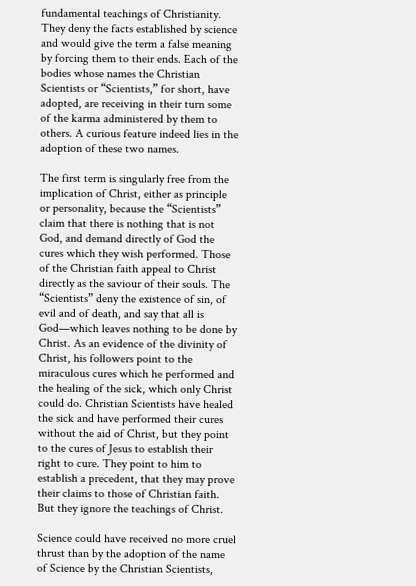fundamental teachings of Christianity. They deny the facts established by science and would give the term a false meaning by forcing them to their ends. Each of the bodies whose names the Christian Scientists or “Scientists,” for short, have adopted, are receiving in their turn some of the karma administered by them to others. A curious feature indeed lies in the adoption of these two names.

The first term is singularly free from the implication of Christ, either as principle or personality, because the “Scientists” claim that there is nothing that is not God, and demand directly of God the cures which they wish performed. Those of the Christian faith appeal to Christ directly as the saviour of their souls. The “Scientists” deny the existence of sin, of evil and of death, and say that all is God—which leaves nothing to be done by Christ. As an evidence of the divinity of Christ, his followers point to the miraculous cures which he performed and the healing of the sick, which only Christ could do. Christian Scientists have healed the sick and have performed their cures without the aid of Christ, but they point to the cures of Jesus to establish their right to cure. They point to him to establish a precedent, that they may prove their claims to those of Christian faith. But they ignore the teachings of Christ.

Science could have received no more cruel thrust than by the adoption of the name of Science by the Christian Scientists,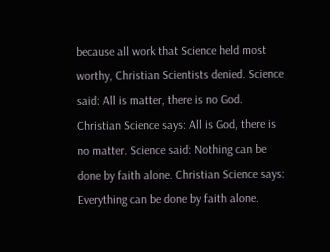because all work that Science held most worthy, Christian Scientists denied. Science said: All is matter, there is no God. Christian Science says: All is God, there is no matter. Science said: Nothing can be done by faith alone. Christian Science says: Everything can be done by faith alone.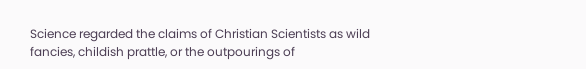Science regarded the claims of Christian Scientists as wild fancies, childish prattle, or the outpourings of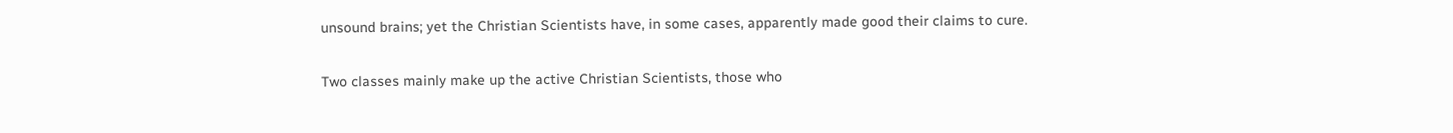unsound brains; yet the Christian Scientists have, in some cases, apparently made good their claims to cure.

Two classes mainly make up the active Christian Scientists, those who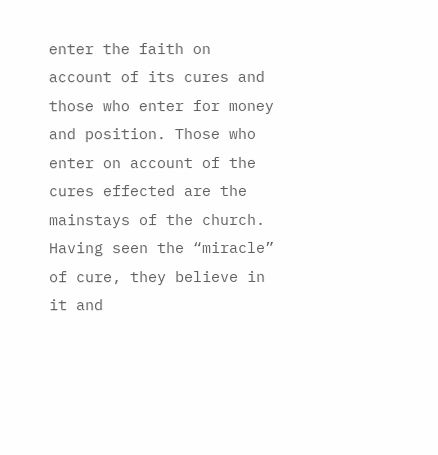enter the faith on account of its cures and those who enter for money and position. Those who enter on account of the cures effected are the mainstays of the church. Having seen the “miracle” of cure, they believe in it and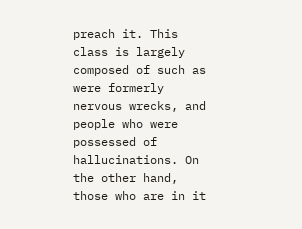preach it. This class is largely composed of such as were formerly nervous wrecks, and people who were possessed of hallucinations. On the other hand, those who are in it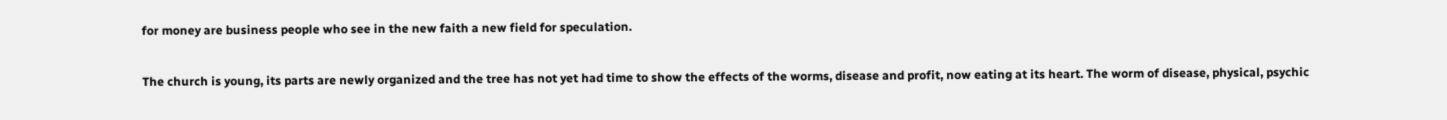for money are business people who see in the new faith a new field for speculation.

The church is young, its parts are newly organized and the tree has not yet had time to show the effects of the worms, disease and profit, now eating at its heart. The worm of disease, physical, psychic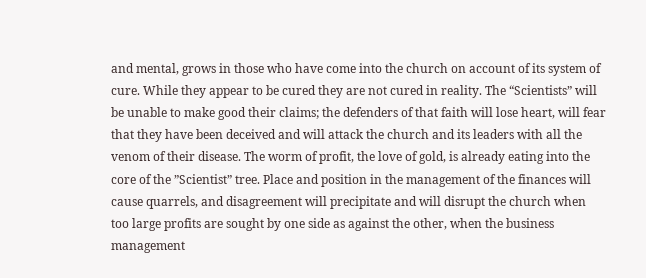and mental, grows in those who have come into the church on account of its system of cure. While they appear to be cured they are not cured in reality. The “Scientists” will be unable to make good their claims; the defenders of that faith will lose heart, will fear that they have been deceived and will attack the church and its leaders with all the venom of their disease. The worm of profit, the love of gold, is already eating into the core of the ”Scientist” tree. Place and position in the management of the finances will cause quarrels, and disagreement will precipitate and will disrupt the church when too large profits are sought by one side as against the other, when the business management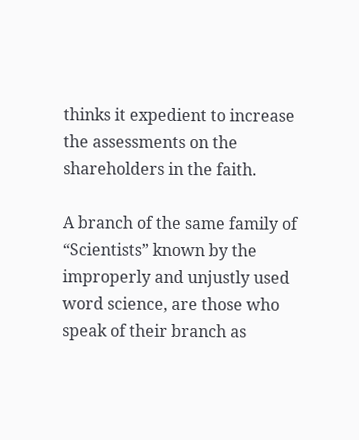thinks it expedient to increase the assessments on the shareholders in the faith.

A branch of the same family of “Scientists” known by the improperly and unjustly used word science, are those who speak of their branch as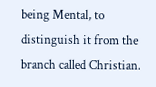being Mental, to distinguish it from the branch called Christian.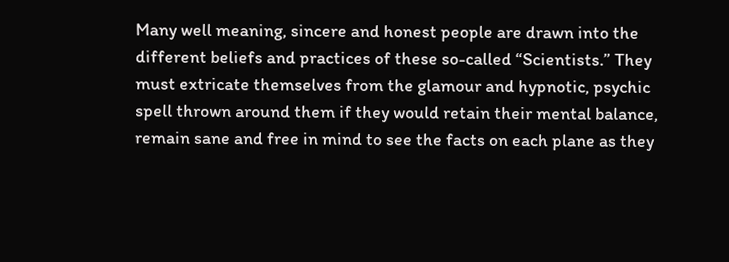Many well meaning, sincere and honest people are drawn into the different beliefs and practices of these so-called “Scientists.” They must extricate themselves from the glamour and hypnotic, psychic spell thrown around them if they would retain their mental balance, remain sane and free in mind to see the facts on each plane as they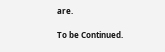are.

To be Continued.